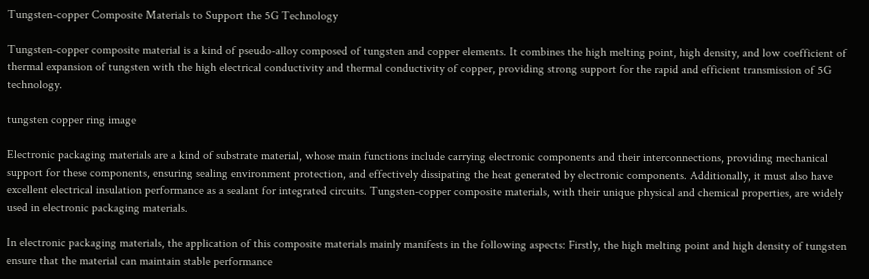Tungsten-copper Composite Materials to Support the 5G Technology

Tungsten-copper composite material is a kind of pseudo-alloy composed of tungsten and copper elements. It combines the high melting point, high density, and low coefficient of thermal expansion of tungsten with the high electrical conductivity and thermal conductivity of copper, providing strong support for the rapid and efficient transmission of 5G technology.

tungsten copper ring image

Electronic packaging materials are a kind of substrate material, whose main functions include carrying electronic components and their interconnections, providing mechanical support for these components, ensuring sealing environment protection, and effectively dissipating the heat generated by electronic components. Additionally, it must also have excellent electrical insulation performance as a sealant for integrated circuits. Tungsten-copper composite materials, with their unique physical and chemical properties, are widely used in electronic packaging materials.

In electronic packaging materials, the application of this composite materials mainly manifests in the following aspects: Firstly, the high melting point and high density of tungsten ensure that the material can maintain stable performance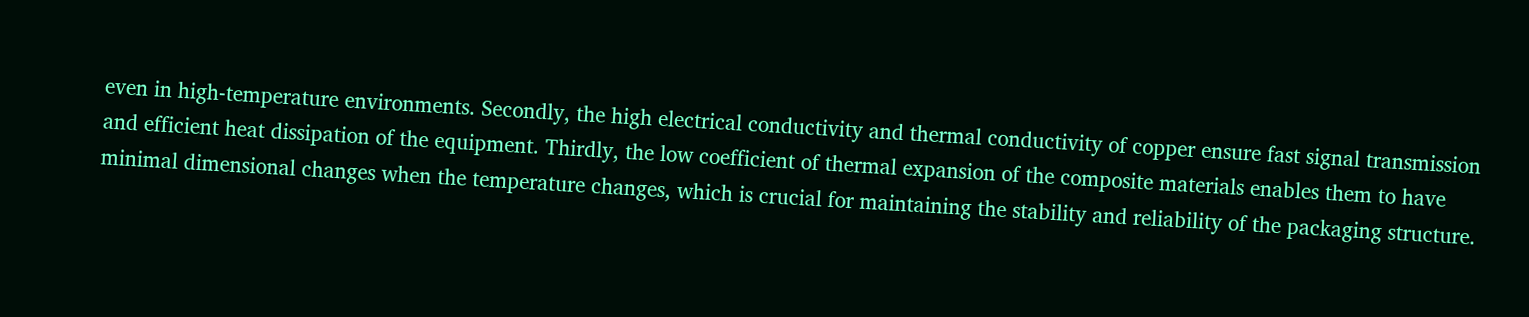even in high-temperature environments. Secondly, the high electrical conductivity and thermal conductivity of copper ensure fast signal transmission and efficient heat dissipation of the equipment. Thirdly, the low coefficient of thermal expansion of the composite materials enables them to have minimal dimensional changes when the temperature changes, which is crucial for maintaining the stability and reliability of the packaging structure.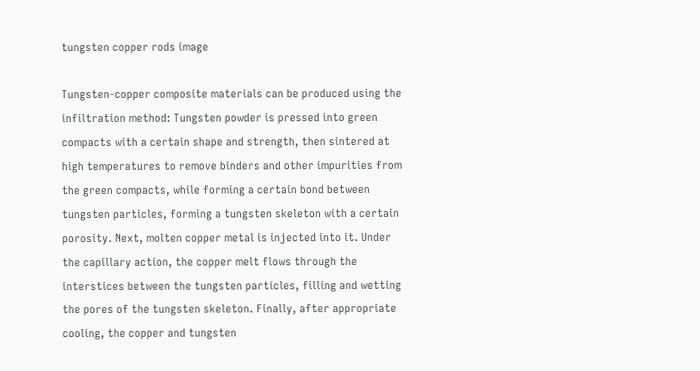tungsten copper rods image

Tungsten-copper composite materials can be produced using the infiltration method: Tungsten powder is pressed into green compacts with a certain shape and strength, then sintered at high temperatures to remove binders and other impurities from the green compacts, while forming a certain bond between tungsten particles, forming a tungsten skeleton with a certain porosity. Next, molten copper metal is injected into it. Under the capillary action, the copper melt flows through the interstices between the tungsten particles, filling and wetting the pores of the tungsten skeleton. Finally, after appropriate cooling, the copper and tungsten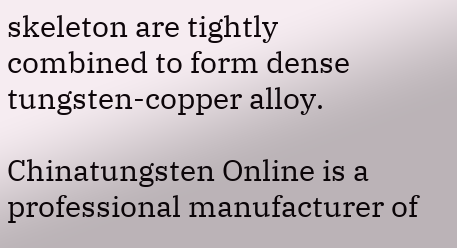skeleton are tightly combined to form dense tungsten-copper alloy.

Chinatungsten Online is a professional manufacturer of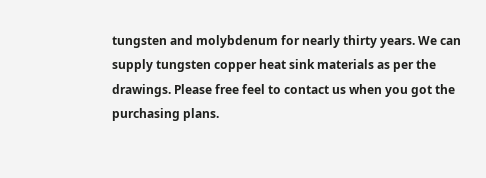tungsten and molybdenum for nearly thirty years. We can supply tungsten copper heat sink materials as per the drawings. Please free feel to contact us when you got the purchasing plans.